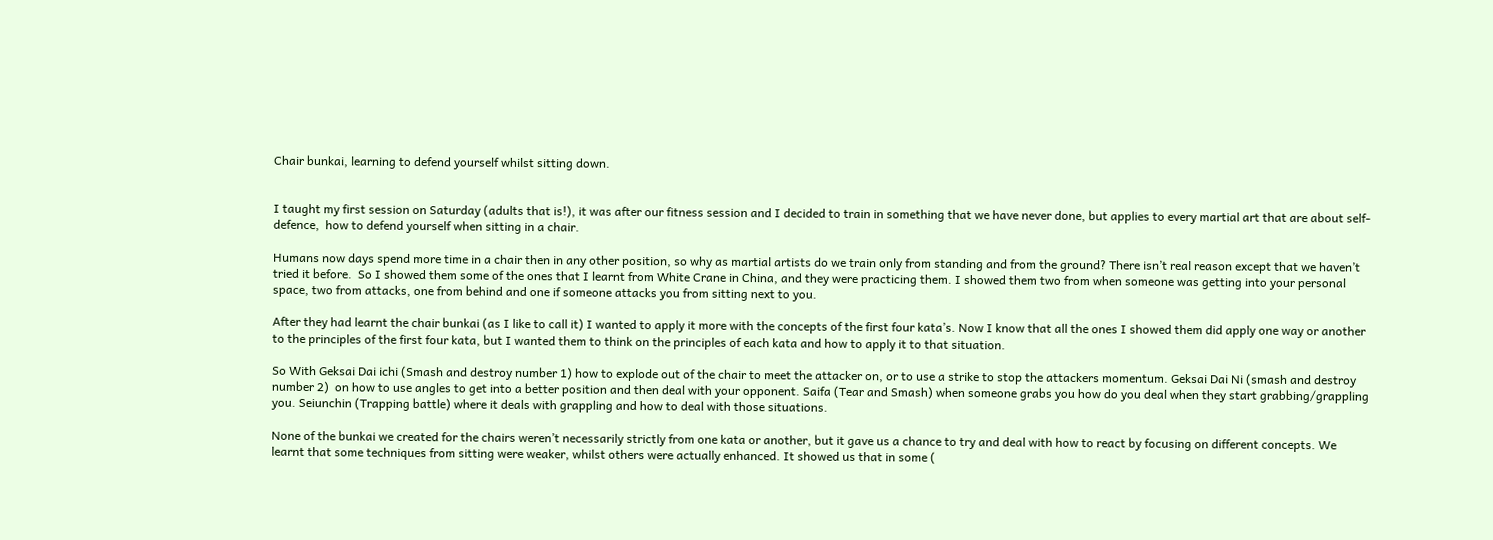Chair bunkai, learning to defend yourself whilst sitting down.


I taught my first session on Saturday (adults that is!), it was after our fitness session and I decided to train in something that we have never done, but applies to every martial art that are about self-defence,  how to defend yourself when sitting in a chair.

Humans now days spend more time in a chair then in any other position, so why as martial artists do we train only from standing and from the ground? There isn’t real reason except that we haven’t tried it before.  So I showed them some of the ones that I learnt from White Crane in China, and they were practicing them. I showed them two from when someone was getting into your personal space, two from attacks, one from behind and one if someone attacks you from sitting next to you.

After they had learnt the chair bunkai (as I like to call it) I wanted to apply it more with the concepts of the first four kata’s. Now I know that all the ones I showed them did apply one way or another to the principles of the first four kata, but I wanted them to think on the principles of each kata and how to apply it to that situation.

So With Geksai Dai ichi (Smash and destroy number 1) how to explode out of the chair to meet the attacker on, or to use a strike to stop the attackers momentum. Geksai Dai Ni (smash and destroy number 2)  on how to use angles to get into a better position and then deal with your opponent. Saifa (Tear and Smash) when someone grabs you how do you deal when they start grabbing/grappling you. Seiunchin (Trapping battle) where it deals with grappling and how to deal with those situations.

None of the bunkai we created for the chairs weren’t necessarily strictly from one kata or another, but it gave us a chance to try and deal with how to react by focusing on different concepts. We learnt that some techniques from sitting were weaker, whilst others were actually enhanced. It showed us that in some (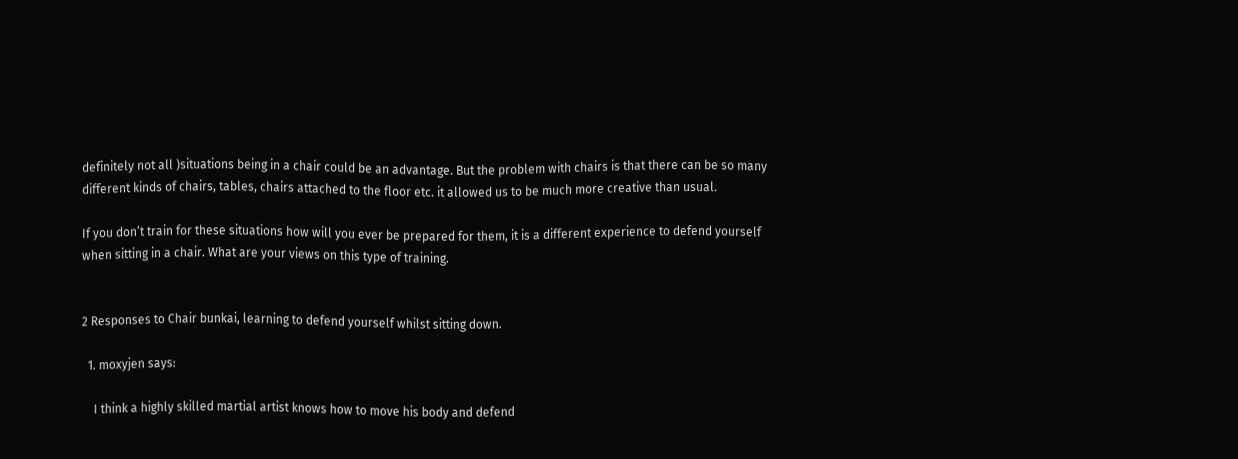definitely not all )situations being in a chair could be an advantage. But the problem with chairs is that there can be so many different kinds of chairs, tables, chairs attached to the floor etc. it allowed us to be much more creative than usual.

If you don’t train for these situations how will you ever be prepared for them, it is a different experience to defend yourself when sitting in a chair. What are your views on this type of training.


2 Responses to Chair bunkai, learning to defend yourself whilst sitting down.

  1. moxyjen says:

    I think a highly skilled martial artist knows how to move his body and defend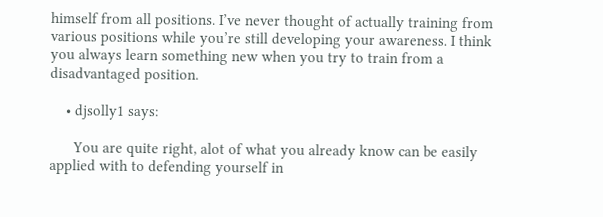himself from all positions. I’ve never thought of actually training from various positions while you’re still developing your awareness. I think you always learn something new when you try to train from a disadvantaged position.

    • djsolly1 says:

      You are quite right, alot of what you already know can be easily applied with to defending yourself in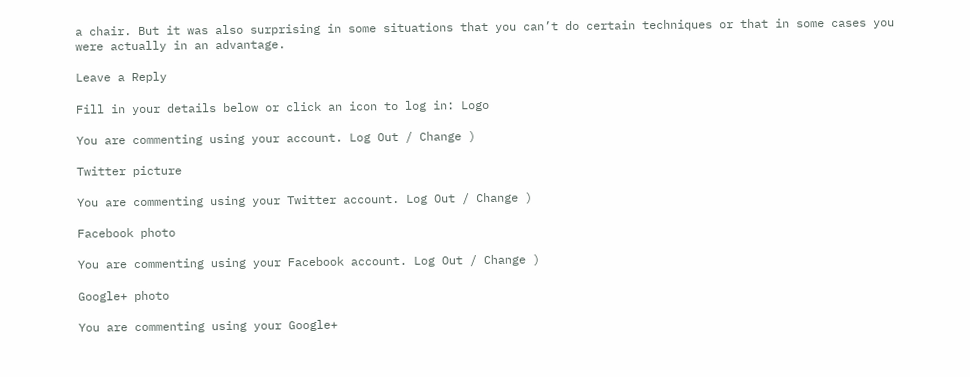a chair. But it was also surprising in some situations that you can’t do certain techniques or that in some cases you were actually in an advantage.

Leave a Reply

Fill in your details below or click an icon to log in: Logo

You are commenting using your account. Log Out / Change )

Twitter picture

You are commenting using your Twitter account. Log Out / Change )

Facebook photo

You are commenting using your Facebook account. Log Out / Change )

Google+ photo

You are commenting using your Google+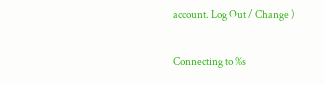account. Log Out / Change )

Connecting to %s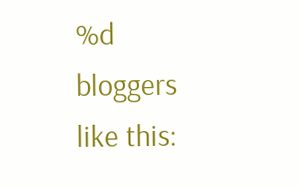%d bloggers like this: